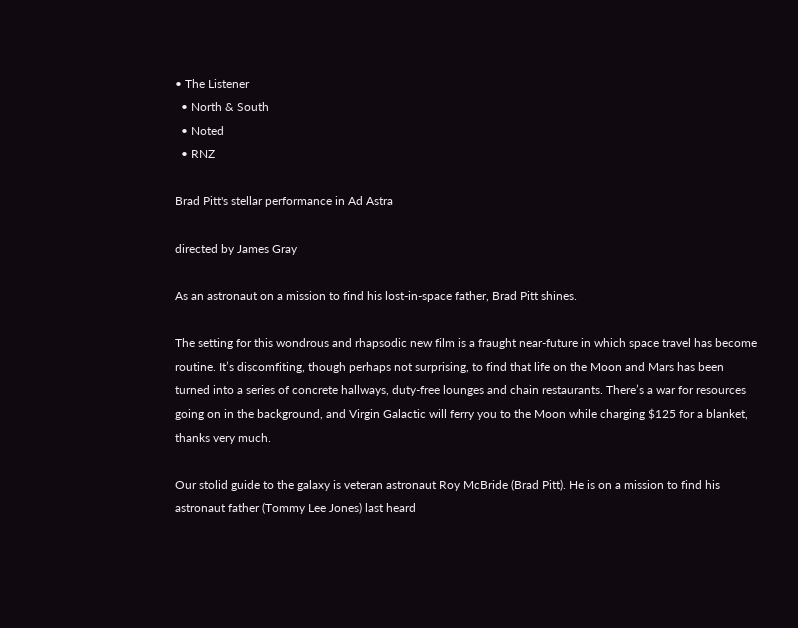• The Listener
  • North & South
  • Noted
  • RNZ

Brad Pitt's stellar performance in Ad Astra

directed by James Gray

As an astronaut on a mission to find his lost-in-space father, Brad Pitt shines.

The setting for this wondrous and rhapsodic new film is a fraught near-future in which space travel has become routine. It’s discomfiting, though perhaps not surprising, to find that life on the Moon and Mars has been turned into a series of concrete hallways, duty-free lounges and chain restaurants. There’s a war for resources going on in the background, and Virgin Galactic will ferry you to the Moon while charging $125 for a blanket, thanks very much.

Our stolid guide to the galaxy is veteran astronaut Roy McBride (Brad Pitt). He is on a mission to find his astronaut father (Tommy Lee Jones) last heard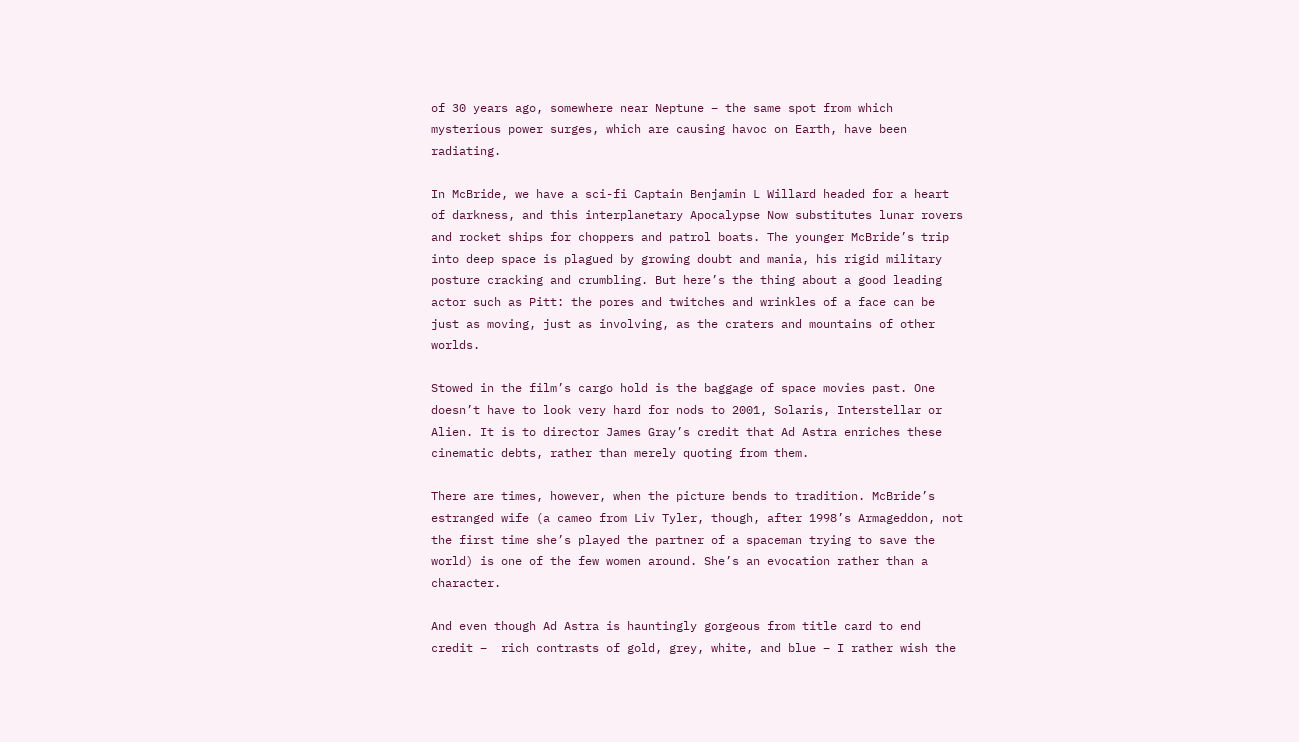of 30 years ago, somewhere near Neptune – the same spot from which mysterious power surges, which are causing havoc on Earth, have been radiating.

In McBride, we have a sci-fi Captain Benjamin L Willard headed for a heart of darkness, and this interplanetary Apocalypse Now substitutes lunar rovers and rocket ships for choppers and patrol boats. The younger McBride’s trip into deep space is plagued by growing doubt and mania, his rigid military posture cracking and crumbling. But here’s the thing about a good leading actor such as Pitt: the pores and twitches and wrinkles of a face can be just as moving, just as involving, as the craters and mountains of other worlds.

Stowed in the film’s cargo hold is the baggage of space movies past. One doesn’t have to look very hard for nods to 2001, Solaris, Interstellar or Alien. It is to director James Gray’s credit that Ad Astra enriches these cinematic debts, rather than merely quoting from them.

There are times, however, when the picture bends to tradition. McBride’s estranged wife (a cameo from Liv Tyler, though, after 1998’s Armageddon, not the first time she’s played the partner of a spaceman trying to save the world) is one of the few women around. She’s an evocation rather than a character.

And even though Ad Astra is hauntingly gorgeous from title card to end credit –  rich contrasts of gold, grey, white, and blue – I rather wish the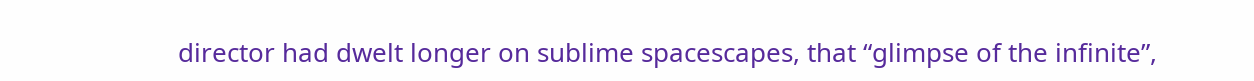director had dwelt longer on sublime spacescapes, that “glimpse of the infinite”,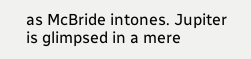as McBride intones. Jupiter is glimpsed in a mere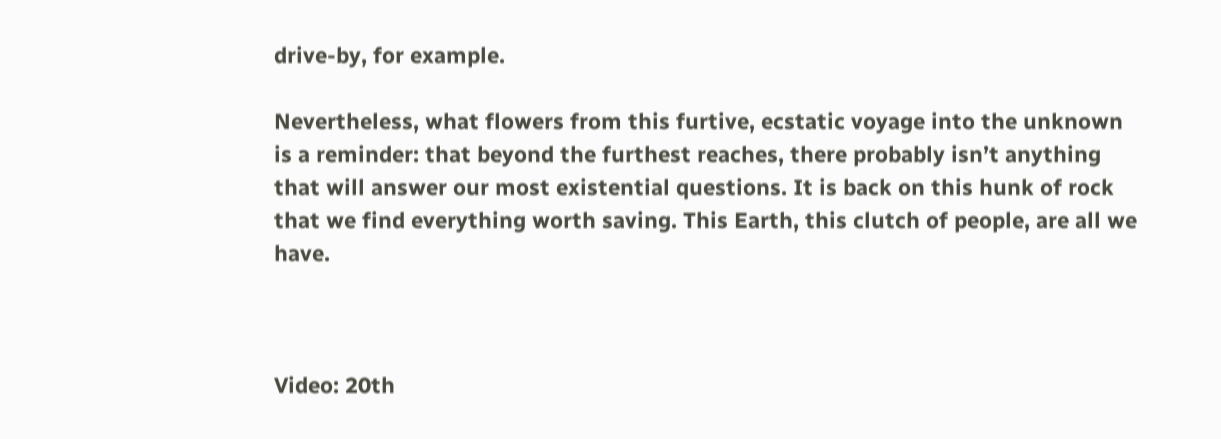drive-by, for example.

Nevertheless, what flowers from this furtive, ecstatic voyage into the unknown is a reminder: that beyond the furthest reaches, there probably isn’t anything that will answer our most existential questions. It is back on this hunk of rock that we find everything worth saving. This Earth, this clutch of people, are all we have.



Video: 20th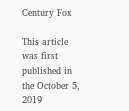Century Fox

This article was first published in the October 5, 2019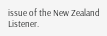issue of the New Zealand Listener.